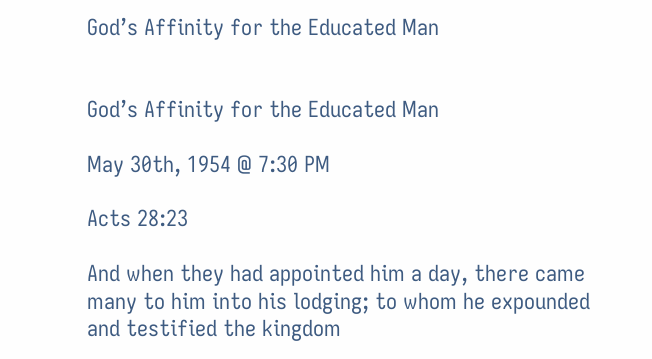God’s Affinity for the Educated Man


God’s Affinity for the Educated Man

May 30th, 1954 @ 7:30 PM

Acts 28:23

And when they had appointed him a day, there came many to him into his lodging; to whom he expounded and testified the kingdom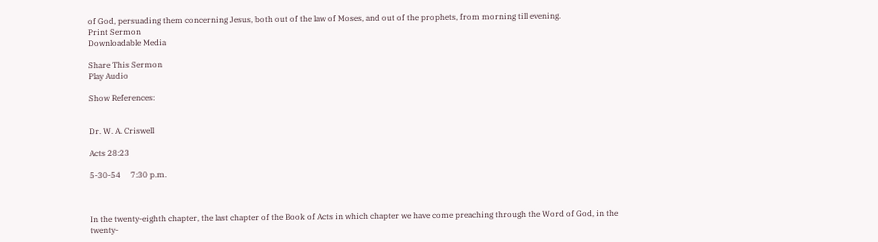of God, persuading them concerning Jesus, both out of the law of Moses, and out of the prophets, from morning till evening.
Print Sermon
Downloadable Media

Share This Sermon
Play Audio

Show References:


Dr. W. A. Criswell

Acts 28:23

5-30-54     7:30 p.m.



In the twenty-eighth chapter, the last chapter of the Book of Acts in which chapter we have come preaching through the Word of God, in the twenty-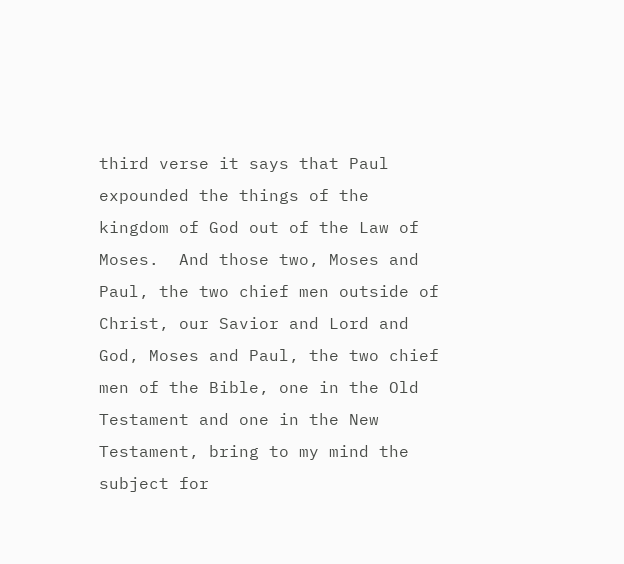third verse it says that Paul expounded the things of the kingdom of God out of the Law of Moses.  And those two, Moses and Paul, the two chief men outside of Christ, our Savior and Lord and God, Moses and Paul, the two chief men of the Bible, one in the Old Testament and one in the New Testament, bring to my mind the subject for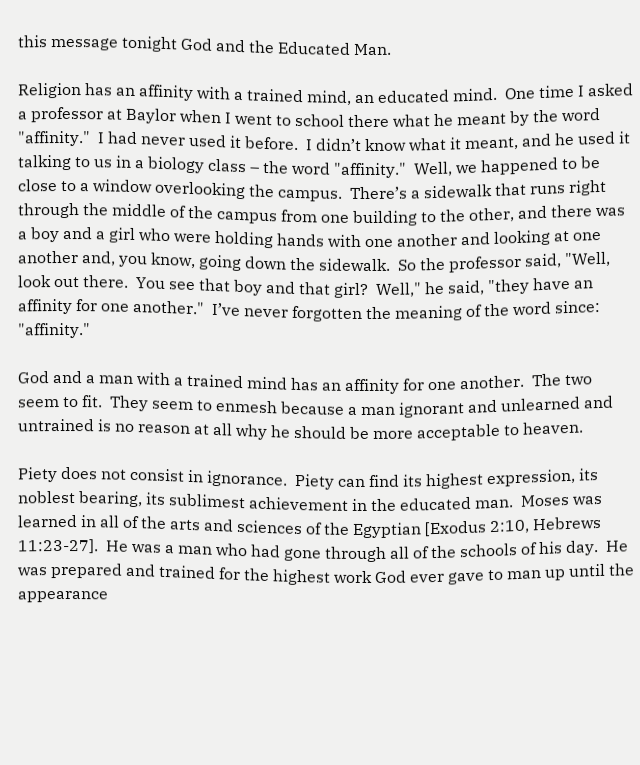this message tonight God and the Educated Man.

Religion has an affinity with a trained mind, an educated mind.  One time I asked a professor at Baylor when I went to school there what he meant by the word "affinity."  I had never used it before.  I didn’t know what it meant, and he used it talking to us in a biology class – the word "affinity."  Well, we happened to be close to a window overlooking the campus.  There’s a sidewalk that runs right through the middle of the campus from one building to the other, and there was a boy and a girl who were holding hands with one another and looking at one another and, you know, going down the sidewalk.  So the professor said, "Well, look out there.  You see that boy and that girl?  Well," he said, "they have an affinity for one another."  I’ve never forgotten the meaning of the word since: "affinity."

God and a man with a trained mind has an affinity for one another.  The two seem to fit.  They seem to enmesh because a man ignorant and unlearned and untrained is no reason at all why he should be more acceptable to heaven.

Piety does not consist in ignorance.  Piety can find its highest expression, its noblest bearing, its sublimest achievement in the educated man.  Moses was learned in all of the arts and sciences of the Egyptian [Exodus 2:10, Hebrews 11:23-27].  He was a man who had gone through all of the schools of his day.  He was prepared and trained for the highest work God ever gave to man up until the appearance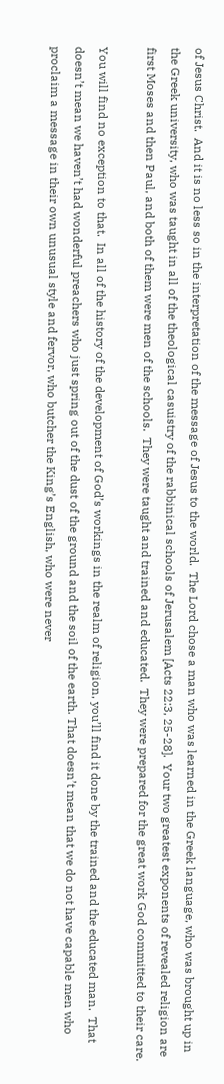of Jesus Christ.  And it is no less so in the interpretation of the message of Jesus to the world.  The Lord chose a man who was learned in the Greek language, who was brought up in the Greek university, who was taught in all of the theological casuistry of the rabbinical schools of Jerusalem [Acts 22:3, 25-28].  Your two greatest exponents of revealed religion are first Moses and then Paul, and both of them were men of the schools.  They were taught and trained and educated.  They were prepared for the great work God committed to their care.

You will find no exception to that.  In all of the history of the development of God’s workings in the realm of religion, you’ll find it done by the trained and the educated man.  That doesn’t mean we haven’t had wonderful preachers who just spring out of the dust of the ground and the soil of the earth. That doesn’t mean that we do not have capable men who proclaim a message in their own unusual style and fervor, who butcher the King’s English, who were never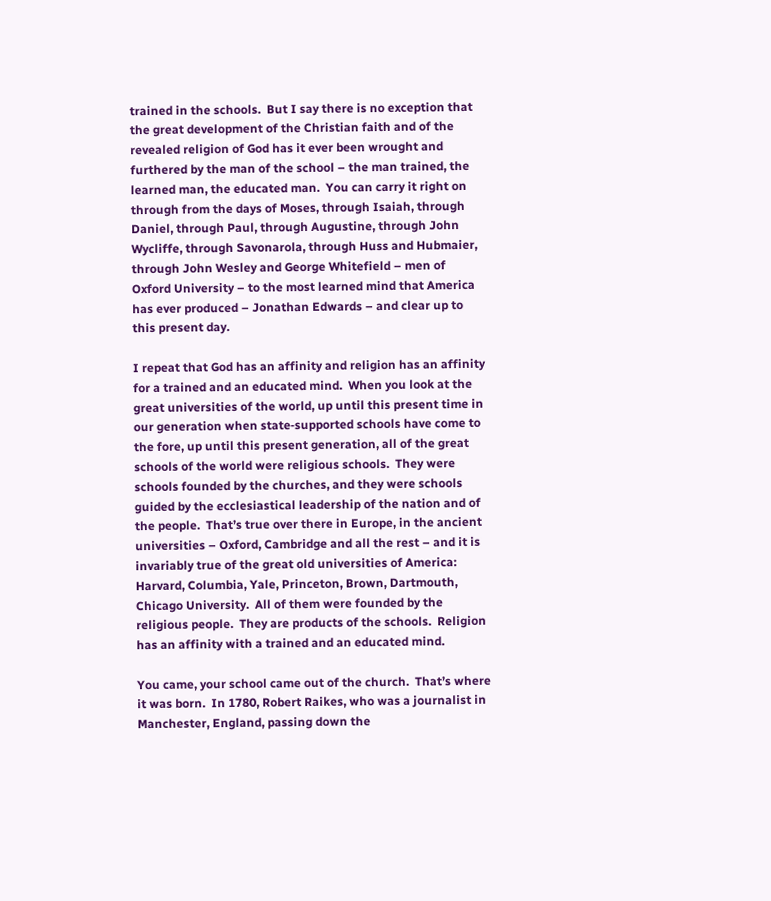trained in the schools.  But I say there is no exception that the great development of the Christian faith and of the revealed religion of God has it ever been wrought and furthered by the man of the school – the man trained, the learned man, the educated man.  You can carry it right on through from the days of Moses, through Isaiah, through Daniel, through Paul, through Augustine, through John Wycliffe, through Savonarola, through Huss and Hubmaier, through John Wesley and George Whitefield – men of Oxford University – to the most learned mind that America has ever produced – Jonathan Edwards – and clear up to this present day.

I repeat that God has an affinity and religion has an affinity for a trained and an educated mind.  When you look at the great universities of the world, up until this present time in our generation when state‑supported schools have come to the fore, up until this present generation, all of the great schools of the world were religious schools.  They were schools founded by the churches, and they were schools guided by the ecclesiastical leadership of the nation and of the people.  That’s true over there in Europe, in the ancient universities – Oxford, Cambridge and all the rest – and it is invariably true of the great old universities of America: Harvard, Columbia, Yale, Princeton, Brown, Dartmouth, Chicago University.  All of them were founded by the religious people.  They are products of the schools.  Religion has an affinity with a trained and an educated mind.

You came, your school came out of the church.  That’s where it was born.  In 1780, Robert Raikes, who was a journalist in Manchester, England, passing down the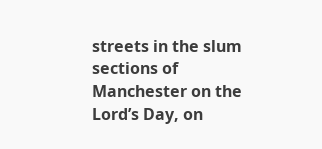streets in the slum sections of Manchester on the Lord’s Day, on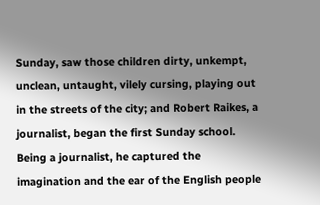Sunday, saw those children dirty, unkempt, unclean, untaught, vilely cursing, playing out in the streets of the city; and Robert Raikes, a journalist, began the first Sunday school. Being a journalist, he captured the imagination and the ear of the English people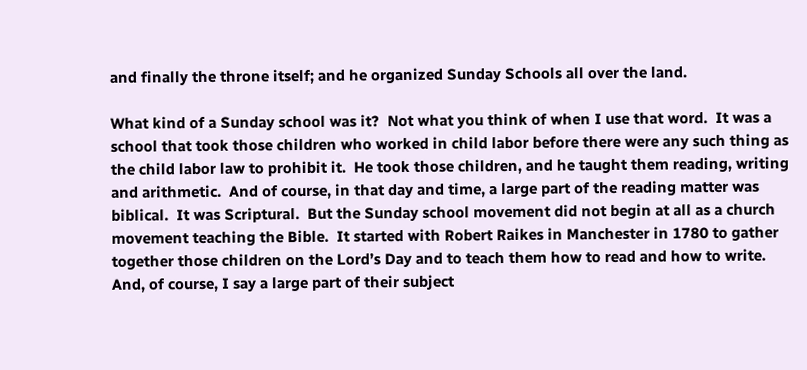and finally the throne itself; and he organized Sunday Schools all over the land.

What kind of a Sunday school was it?  Not what you think of when I use that word.  It was a school that took those children who worked in child labor before there were any such thing as the child labor law to prohibit it.  He took those children, and he taught them reading, writing and arithmetic.  And of course, in that day and time, a large part of the reading matter was biblical.  It was Scriptural.  But the Sunday school movement did not begin at all as a church movement teaching the Bible.  It started with Robert Raikes in Manchester in 1780 to gather together those children on the Lord’s Day and to teach them how to read and how to write.  And, of course, I say a large part of their subject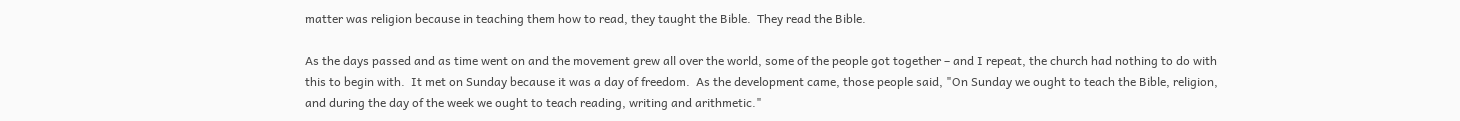matter was religion because in teaching them how to read, they taught the Bible.  They read the Bible.

As the days passed and as time went on and the movement grew all over the world, some of the people got together – and I repeat, the church had nothing to do with this to begin with.  It met on Sunday because it was a day of freedom.  As the development came, those people said, "On Sunday we ought to teach the Bible, religion, and during the day of the week we ought to teach reading, writing and arithmetic."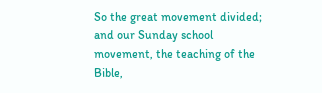So the great movement divided; and our Sunday school movement, the teaching of the Bible,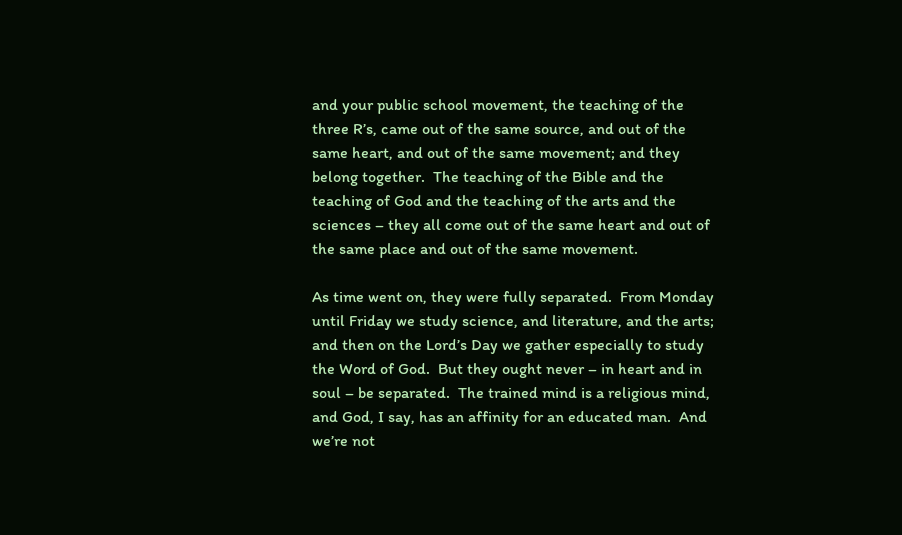and your public school movement, the teaching of the three R’s, came out of the same source, and out of the same heart, and out of the same movement; and they belong together.  The teaching of the Bible and the teaching of God and the teaching of the arts and the sciences – they all come out of the same heart and out of the same place and out of the same movement.

As time went on, they were fully separated.  From Monday until Friday we study science, and literature, and the arts; and then on the Lord’s Day we gather especially to study the Word of God.  But they ought never – in heart and in soul – be separated.  The trained mind is a religious mind, and God, I say, has an affinity for an educated man.  And we’re not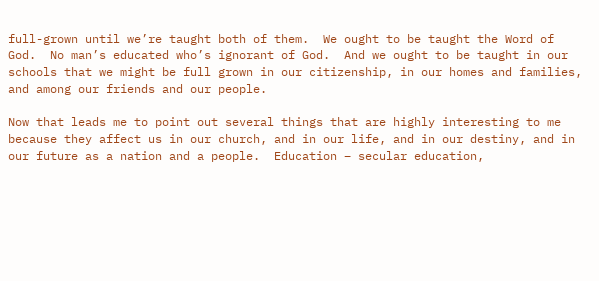full-grown until we’re taught both of them.  We ought to be taught the Word of God.  No man’s educated who’s ignorant of God.  And we ought to be taught in our schools that we might be full grown in our citizenship, in our homes and families, and among our friends and our people.

Now that leads me to point out several things that are highly interesting to me because they affect us in our church, and in our life, and in our destiny, and in our future as a nation and a people.  Education – secular education,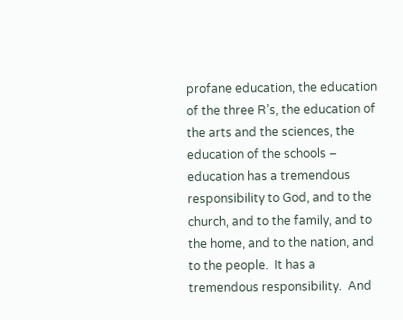profane education, the education of the three R’s, the education of the arts and the sciences, the education of the schools – education has a tremendous responsibility to God, and to the church, and to the family, and to the home, and to the nation, and to the people.  It has a tremendous responsibility.  And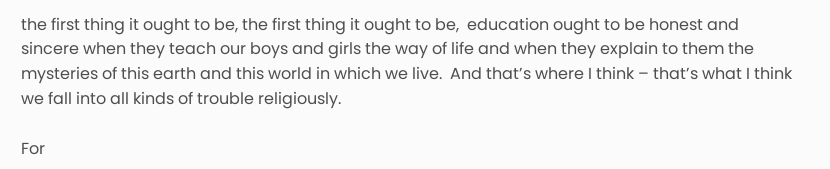the first thing it ought to be, the first thing it ought to be,  education ought to be honest and sincere when they teach our boys and girls the way of life and when they explain to them the mysteries of this earth and this world in which we live.  And that’s where I think – that’s what I think we fall into all kinds of trouble religiously.

For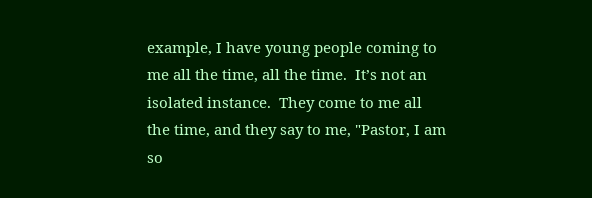example, I have young people coming to me all the time, all the time.  It’s not an isolated instance.  They come to me all the time, and they say to me, "Pastor, I am so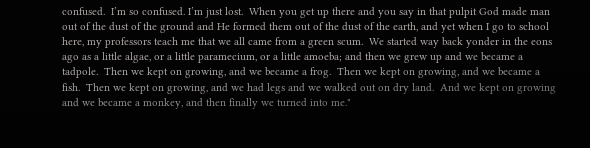confused.  I’m so confused. I’m just lost.  When you get up there and you say in that pulpit God made man out of the dust of the ground and He formed them out of the dust of the earth, and yet when I go to school here, my professors teach me that we all came from a green scum.  We started way back yonder in the eons ago as a little algae, or a little paramecium, or a little amoeba; and then we grew up and we became a tadpole.  Then we kept on growing, and we became a frog.  Then we kept on growing, and we became a fish.  Then we kept on growing, and we had legs and we walked out on dry land.  And we kept on growing and we became a monkey, and then finally we turned into me."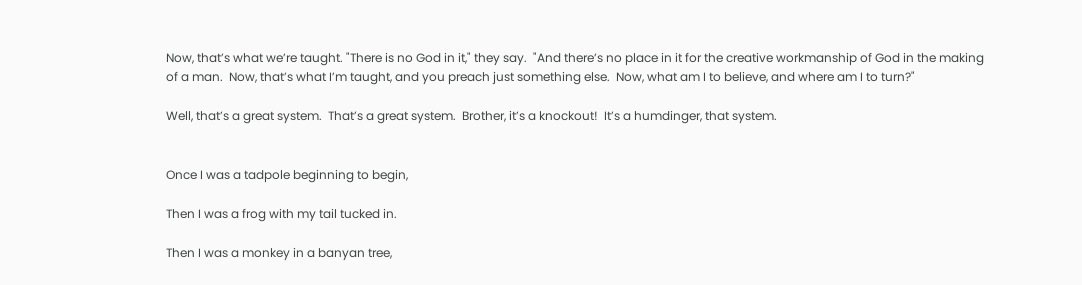Now, that’s what we’re taught. "There is no God in it," they say.  "And there’s no place in it for the creative workmanship of God in the making of a man.  Now, that’s what I’m taught, and you preach just something else.  Now, what am I to believe, and where am I to turn?"

Well, that’s a great system.  That’s a great system.  Brother, it’s a knockout!  It’s a humdinger, that system.


Once I was a tadpole beginning to begin,

Then I was a frog with my tail tucked in.

Then I was a monkey in a banyan tree,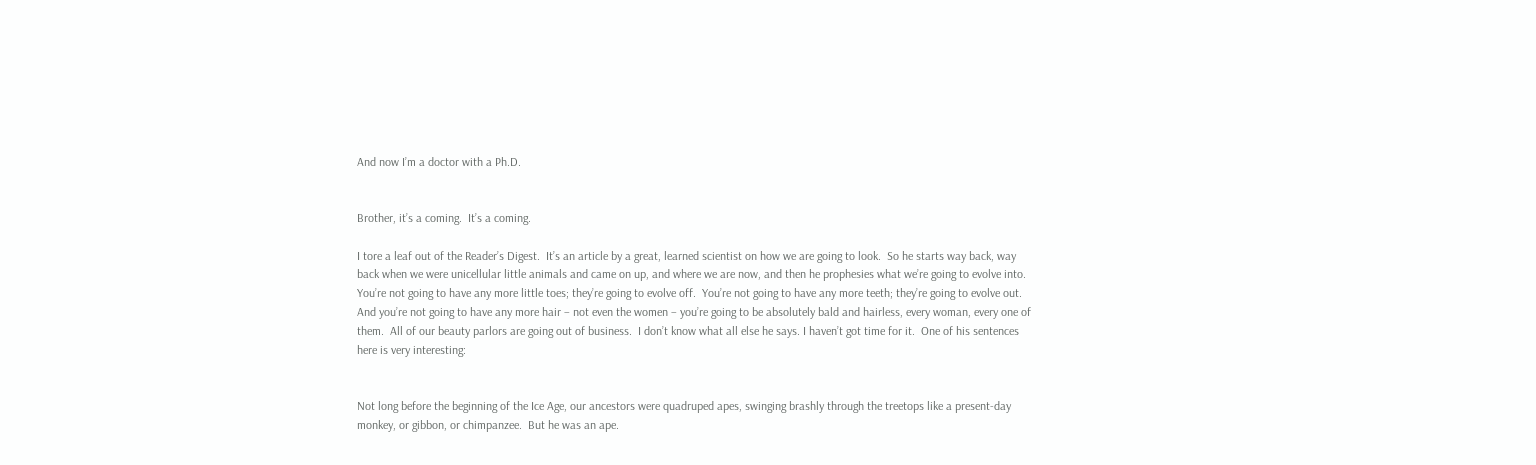And now I’m a doctor with a Ph.D.


Brother, it’s a coming.  It’s a coming.

I tore a leaf out of the Reader’s Digest.  It’s an article by a great, learned scientist on how we are going to look.  So he starts way back, way back when we were unicellular little animals and came on up, and where we are now, and then he prophesies what we’re going to evolve into.  You’re not going to have any more little toes; they’re going to evolve off.  You’re not going to have any more teeth; they’re going to evolve out.  And you’re not going to have any more hair – not even the women – you’re going to be absolutely bald and hairless, every woman, every one of them.  All of our beauty parlors are going out of business.  I don’t know what all else he says. I haven’t got time for it.  One of his sentences here is very interesting:


Not long before the beginning of the Ice Age, our ancestors were quadruped apes, swinging brashly through the treetops like a present‑day monkey, or gibbon, or chimpanzee.  But he was an ape.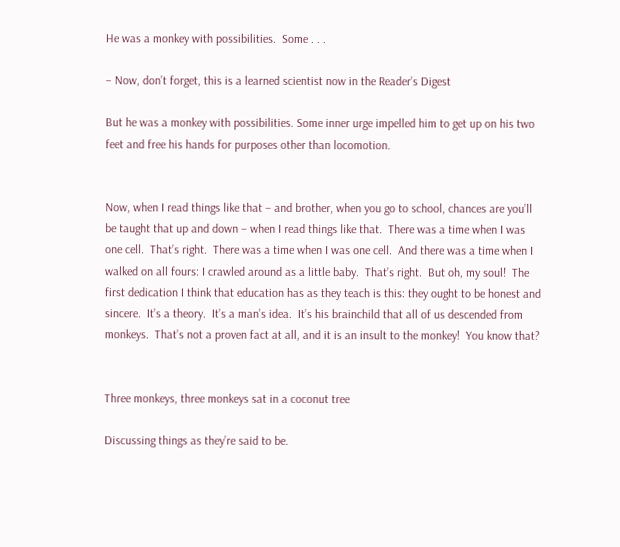He was a monkey with possibilities.  Some . . .

– Now, don’t forget, this is a learned scientist now in the Reader’s Digest

But he was a monkey with possibilities. Some inner urge impelled him to get up on his two feet and free his hands for purposes other than locomotion.


Now, when I read things like that – and brother, when you go to school, chances are you’ll be taught that up and down – when I read things like that.  There was a time when I was one cell.  That’s right.  There was a time when I was one cell.  And there was a time when I walked on all fours: I crawled around as a little baby.  That’s right.  But oh, my soul!  The first dedication I think that education has as they teach is this: they ought to be honest and sincere.  It’s a theory.  It’s a man’s idea.  It’s his brainchild that all of us descended from monkeys.  That’s not a proven fact at all, and it is an insult to the monkey!  You know that?


Three monkeys, three monkeys sat in a coconut tree

Discussing things as they’re said to be.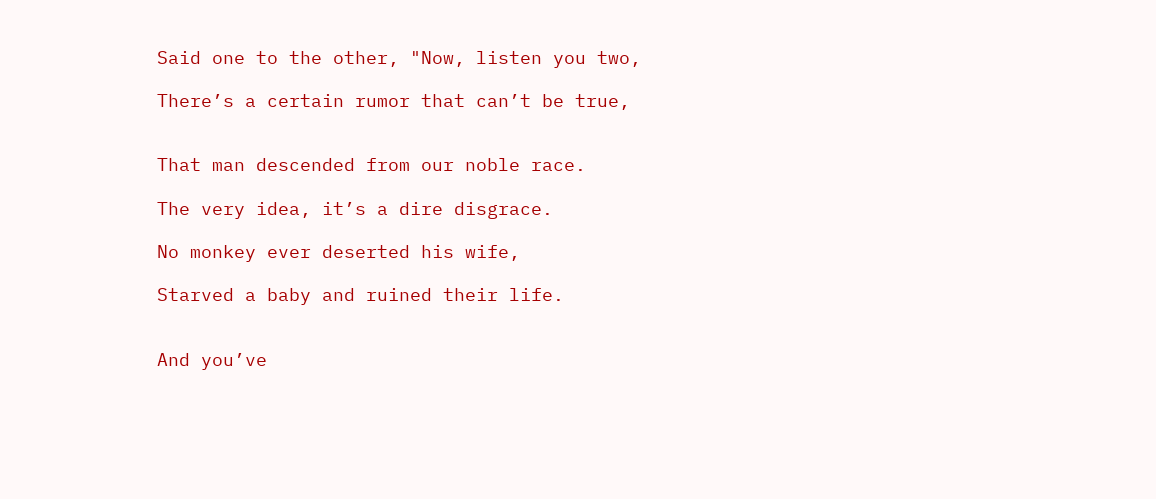Said one to the other, "Now, listen you two,

There’s a certain rumor that can’t be true,


That man descended from our noble race.

The very idea, it’s a dire disgrace.

No monkey ever deserted his wife,

Starved a baby and ruined their life.


And you’ve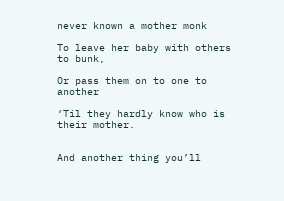never known a mother monk

To leave her baby with others to bunk,

Or pass them on to one to another

‘Til they hardly know who is their mother.


And another thing you’ll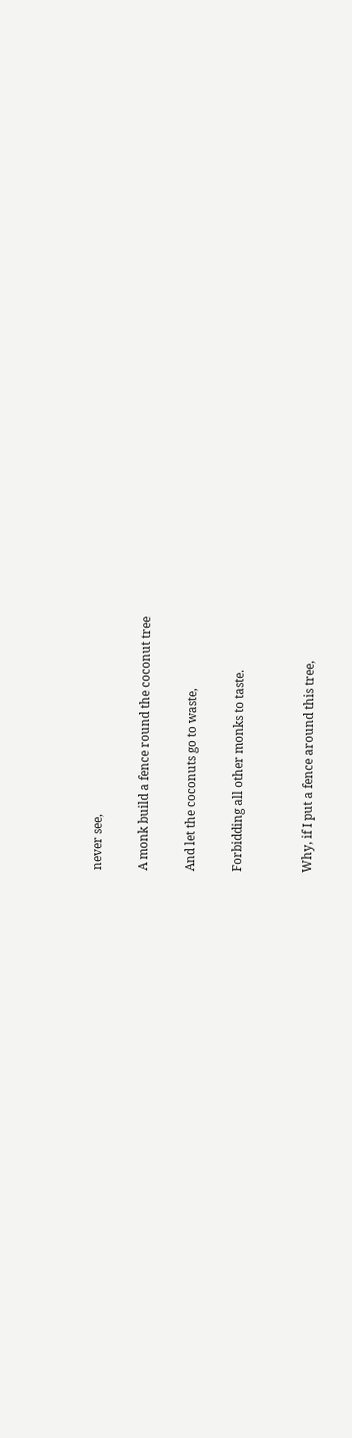never see,

A monk build a fence round the coconut tree

And let the coconuts go to waste,

Forbidding all other monks to taste.


Why, if I put a fence around this tree,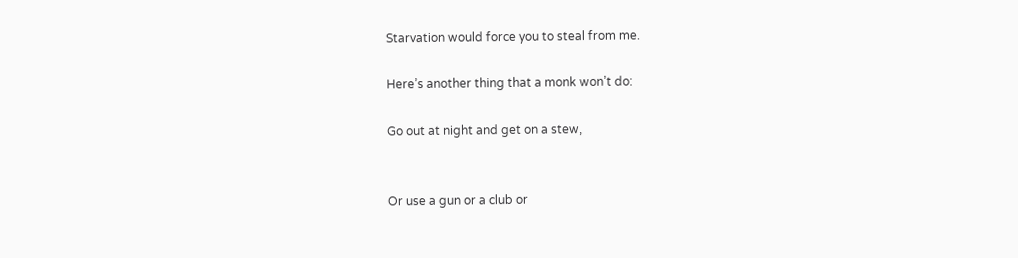Starvation would force you to steal from me.

Here’s another thing that a monk won’t do:

Go out at night and get on a stew,


Or use a gun or a club or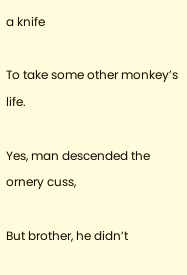a knife

To take some other monkey’s life.

Yes, man descended the ornery cuss,

But brother, he didn’t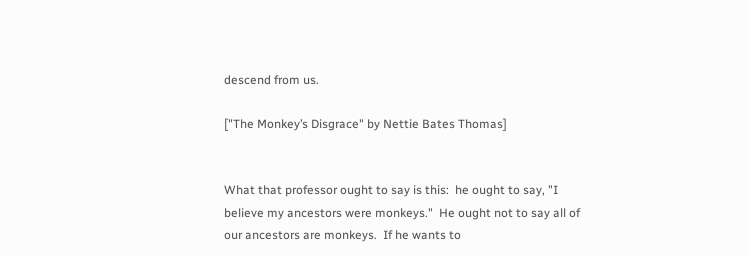descend from us.

["The Monkey’s Disgrace" by Nettie Bates Thomas]


What that professor ought to say is this:  he ought to say, "I believe my ancestors were monkeys."  He ought not to say all of our ancestors are monkeys.  If he wants to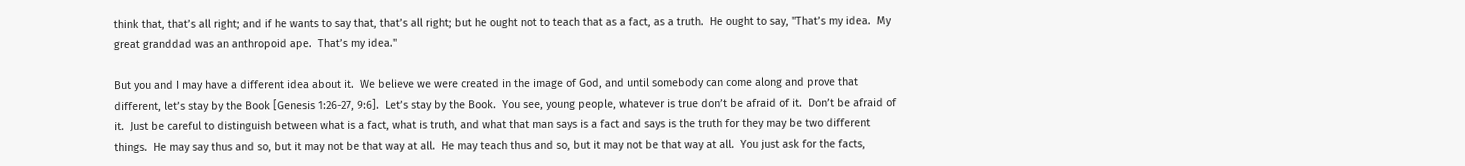think that, that’s all right; and if he wants to say that, that’s all right; but he ought not to teach that as a fact, as a truth.  He ought to say, "That’s my idea.  My great granddad was an anthropoid ape.  That’s my idea."

But you and I may have a different idea about it.  We believe we were created in the image of God, and until somebody can come along and prove that different, let’s stay by the Book [Genesis 1:26-27, 9:6].  Let’s stay by the Book.  You see, young people, whatever is true don’t be afraid of it.  Don’t be afraid of it.  Just be careful to distinguish between what is a fact, what is truth, and what that man says is a fact and says is the truth for they may be two different things.  He may say thus and so, but it may not be that way at all.  He may teach thus and so, but it may not be that way at all.  You just ask for the facts,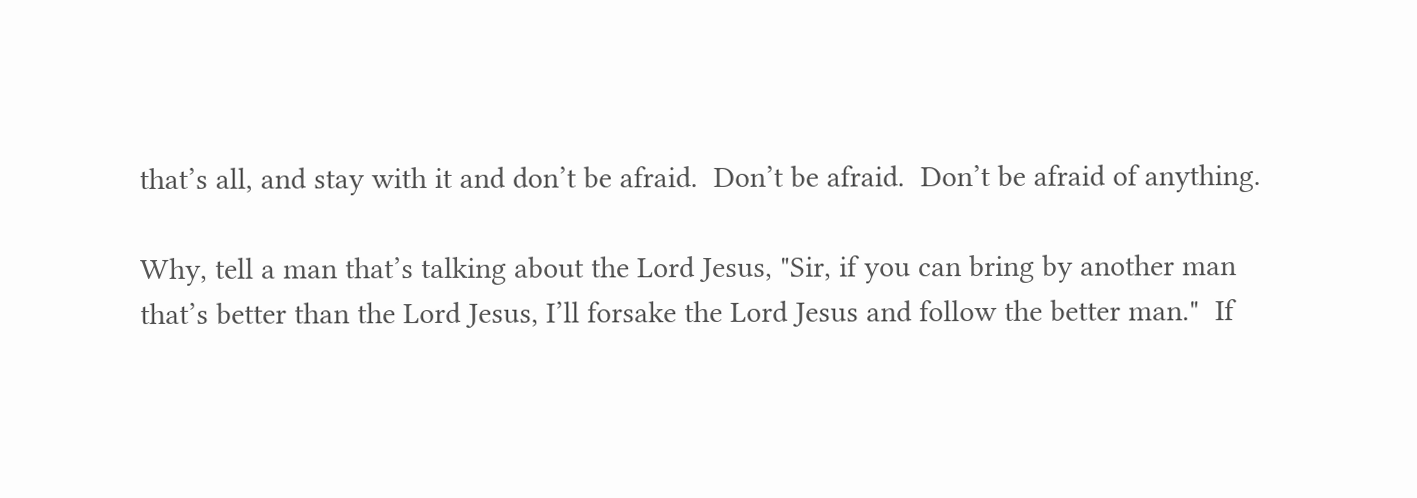that’s all, and stay with it and don’t be afraid.  Don’t be afraid.  Don’t be afraid of anything.

Why, tell a man that’s talking about the Lord Jesus, "Sir, if you can bring by another man that’s better than the Lord Jesus, I’ll forsake the Lord Jesus and follow the better man."  If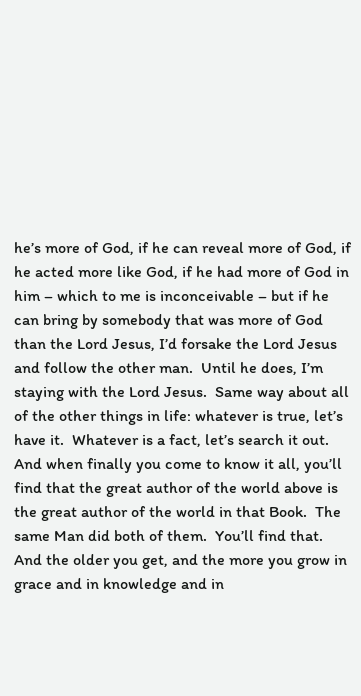he’s more of God, if he can reveal more of God, if he acted more like God, if he had more of God in him – which to me is inconceivable – but if he can bring by somebody that was more of God than the Lord Jesus, I’d forsake the Lord Jesus and follow the other man.  Until he does, I’m staying with the Lord Jesus.  Same way about all of the other things in life: whatever is true, let’s have it.  Whatever is a fact, let’s search it out.  And when finally you come to know it all, you’ll find that the great author of the world above is the great author of the world in that Book.  The same Man did both of them.  You’ll find that.  And the older you get, and the more you grow in grace and in knowledge and in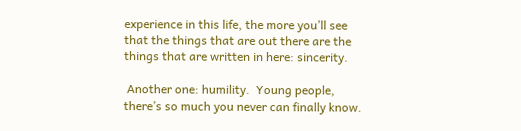experience in this life, the more you’ll see that the things that are out there are the things that are written in here: sincerity.

 Another one: humility.  Young people, there’s so much you never can finally know.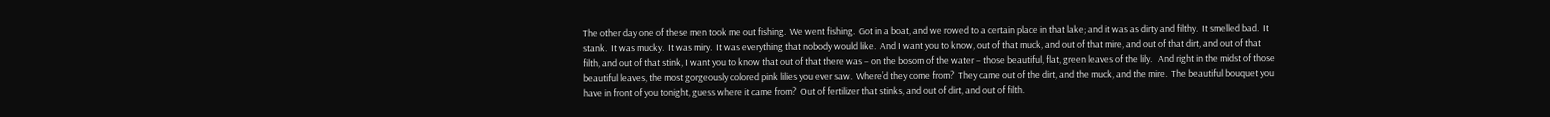The other day one of these men took me out fishing.  We went fishing.  Got in a boat, and we rowed to a certain place in that lake; and it was as dirty and filthy.  It smelled bad.  It stank.  It was mucky.  It was miry.  It was everything that nobody would like.  And I want you to know, out of that muck, and out of that mire, and out of that dirt, and out of that filth, and out of that stink, I want you to know that out of that there was – on the bosom of the water – those beautiful, flat, green leaves of the lily.   And right in the midst of those beautiful leaves, the most gorgeously colored pink lilies you ever saw.  Where’d they come from?  They came out of the dirt, and the muck, and the mire.  The beautiful bouquet you have in front of you tonight, guess where it came from?  Out of fertilizer that stinks, and out of dirt, and out of filth.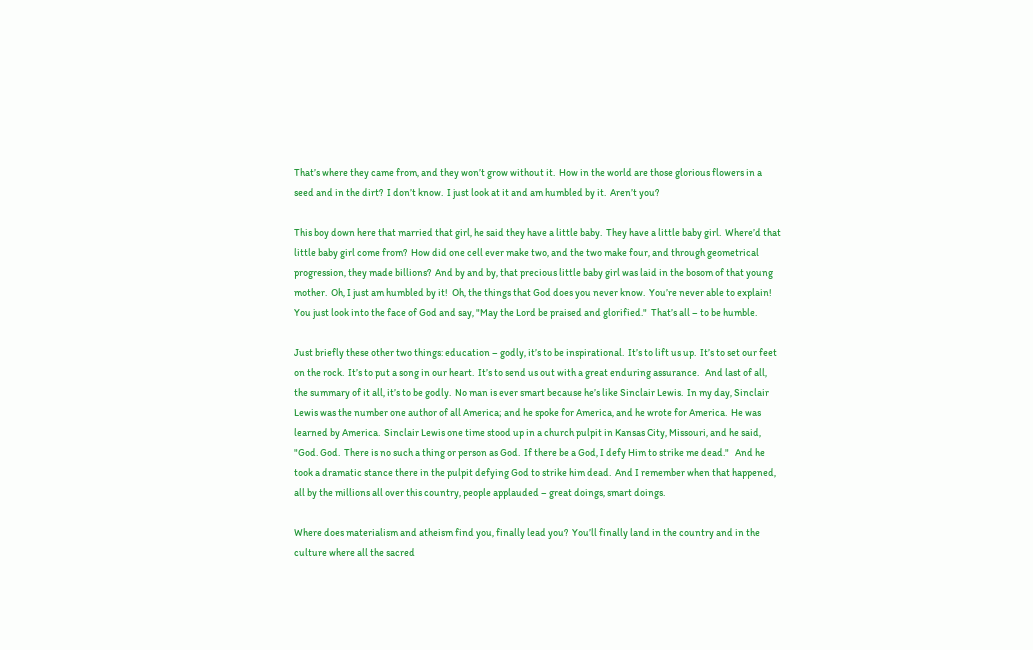That’s where they came from, and they won’t grow without it.  How in the world are those glorious flowers in a seed and in the dirt?  I don’t know.  I just look at it and am humbled by it.  Aren’t you?

This boy down here that married that girl, he said they have a little baby.  They have a little baby girl.  Where’d that little baby girl come from?  How did one cell ever make two, and the two make four, and through geometrical progression, they made billions?  And by and by, that precious little baby girl was laid in the bosom of that young mother.  Oh, I just am humbled by it!  Oh, the things that God does you never know.  You’re never able to explain!  You just look into the face of God and say, "May the Lord be praised and glorified."  That’s all – to be humble.

Just briefly these other two things: education – godly, it’s to be inspirational.  It’s to lift us up.  It’s to set our feet on the rock.  It’s to put a song in our heart.  It’s to send us out with a great enduring assurance.   And last of all, the summary of it all, it’s to be godly.  No man is ever smart because he’s like Sinclair Lewis.  In my day, Sinclair Lewis was the number one author of all America; and he spoke for America, and he wrote for America.  He was learned by America.  Sinclair Lewis one time stood up in a church pulpit in Kansas City, Missouri, and he said, "God. God.  There is no such a thing or person as God.  If there be a God, I defy Him to strike me dead."   And he took a dramatic stance there in the pulpit defying God to strike him dead.  And I remember when that happened, all by the millions all over this country, people applauded – great doings, smart doings.

Where does materialism and atheism find you, finally lead you?  You’ll finally land in the country and in the culture where all the sacred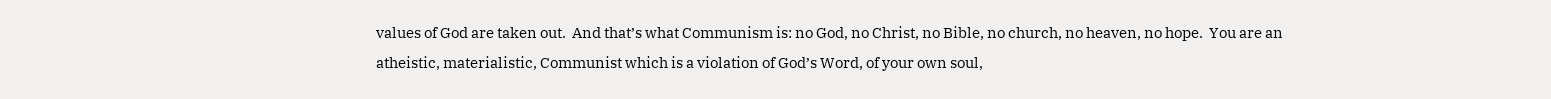values of God are taken out.  And that’s what Communism is: no God, no Christ, no Bible, no church, no heaven, no hope.  You are an atheistic, materialistic, Communist which is a violation of God’s Word, of your own soul,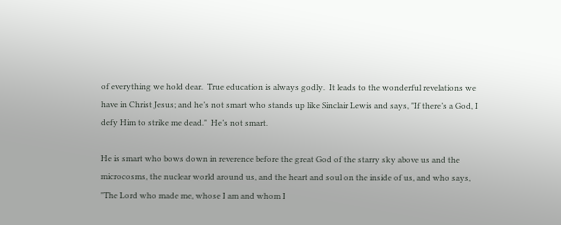of everything we hold dear.  True education is always godly.  It leads to the wonderful revelations we have in Christ Jesus; and he’s not smart who stands up like Sinclair Lewis and says, "If there’s a God, I defy Him to strike me dead."  He’s not smart.

He is smart who bows down in reverence before the great God of the starry sky above us and the microcosms, the nuclear world around us, and the heart and soul on the inside of us, and who says, "The Lord who made me, whose I am and whom I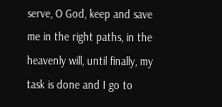serve, O God, keep and save me in the right paths, in the heavenly will, until finally, my task is done and I go to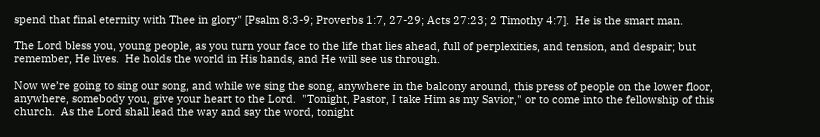spend that final eternity with Thee in glory" [Psalm 8:3-9; Proverbs 1:7, 27-29; Acts 27:23; 2 Timothy 4:7].  He is the smart man.

The Lord bless you, young people, as you turn your face to the life that lies ahead, full of perplexities, and tension, and despair; but remember, He lives.  He holds the world in His hands, and He will see us through.

Now we’re going to sing our song, and while we sing the song, anywhere in the balcony around, this press of people on the lower floor, anywhere, somebody you, give your heart to the Lord.  "Tonight, Pastor, I take Him as my Savior," or to come into the fellowship of this church.  As the Lord shall lead the way and say the word, tonight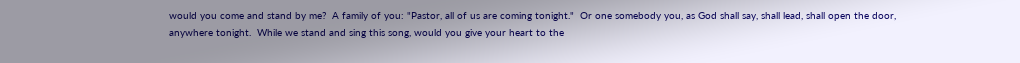would you come and stand by me?  A family of you: "Pastor, all of us are coming tonight."  Or one somebody you, as God shall say, shall lead, shall open the door, anywhere tonight.  While we stand and sing this song, would you give your heart to the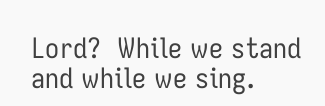Lord?  While we stand and while we sing.